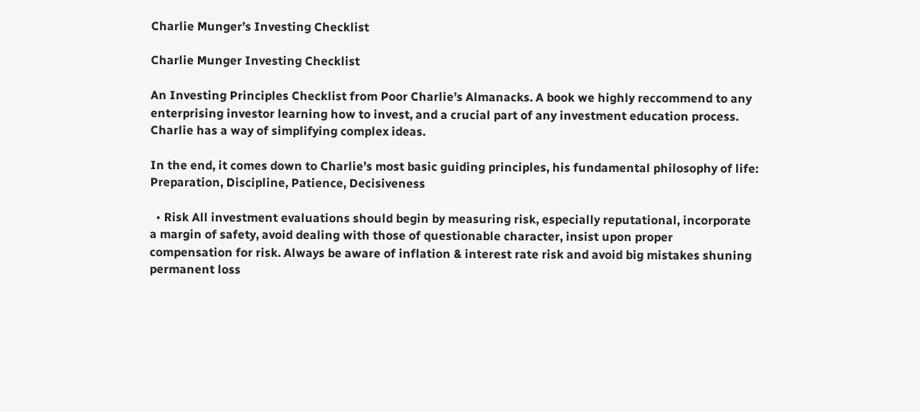Charlie Munger’s Investing Checklist

Charlie Munger Investing Checklist

An Investing Principles Checklist from Poor Charlie’s Almanacks. A book we highly reccommend to any enterprising investor learning how to invest, and a crucial part of any investment education process. Charlie has a way of simplifying complex ideas.

In the end, it comes down to Charlie’s most basic guiding principles, his fundamental philosophy of life: Preparation, Discipline, Patience, Decisiveness

  • Risk All investment evaluations should begin by measuring risk, especially reputational, incorporate a margin of safety, avoid dealing with those of questionable character, insist upon proper compensation for risk. Always be aware of inflation & interest rate risk and avoid big mistakes shuning permanent loss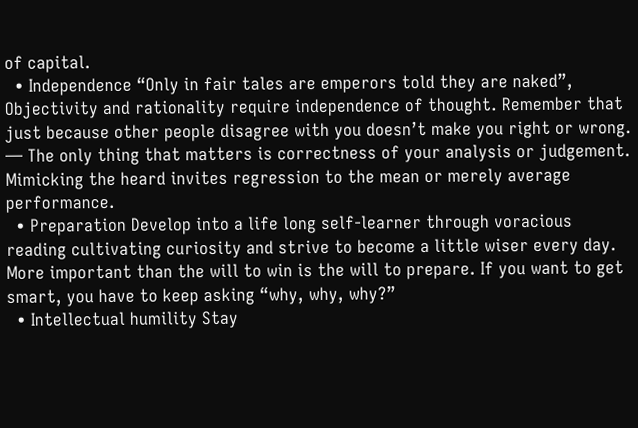of capital.
  • Independence “Only in fair tales are emperors told they are naked”, Objectivity and rationality require independence of thought. Remember that just because other people disagree with you doesn’t make you right or wrong. — The only thing that matters is correctness of your analysis or judgement. Mimicking the heard invites regression to the mean or merely average performance.
  • Preparation Develop into a life long self-learner through voracious reading cultivating curiosity and strive to become a little wiser every day. More important than the will to win is the will to prepare. If you want to get smart, you have to keep asking “why, why, why?”
  • Intellectual humility Stay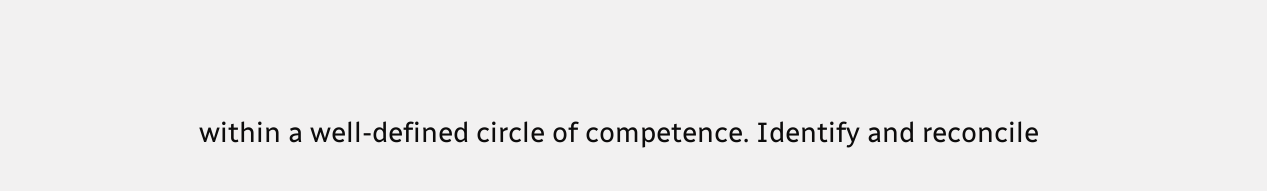within a well-defined circle of competence. Identify and reconcile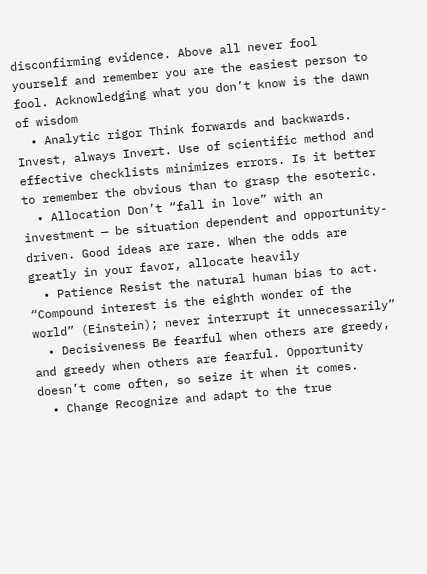disconfirming evidence. Above all never fool yourself and remember you are the easiest person to fool. Acknowledging what you don’t know is the dawn of wisdom
  • Analytic rigor Think forwards and backwards. Invest, always Invert. Use of scientific method and effective checklists minimizes errors. Is it better to remember the obvious than to grasp the esoteric.
  • Allocation Don’t “fall in love” with an investment — be situation dependent and opportunity-driven. Good ideas are rare. When the odds are greatly in your favor, allocate heavily
  • Patience Resist the natural human bias to act. “Compound interest is the eighth wonder of the world” (Einstein); never interrupt it unnecessarily”
  • Decisiveness Be fearful when others are greedy, and greedy when others are fearful. Opportunity doesn’t come often, so seize it when it comes.
  • Change Recognize and adapt to the true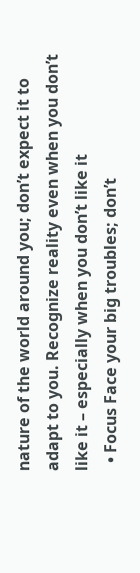nature of the world around you; don’t expect it to adapt to you. Recognize reality even when you don’t like it – especially when you don’t like it
  • Focus Face your big troubles; don’t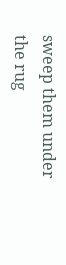sweep them under the rug